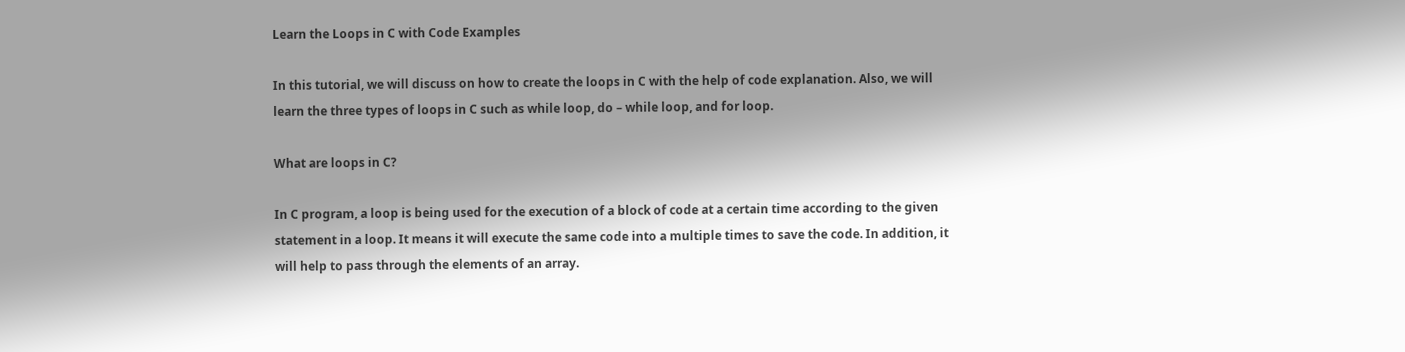Learn the Loops in C with Code Examples

In this tutorial, we will discuss on how to create the loops in C with the help of code explanation. Also, we will learn the three types of loops in C such as while loop, do – while loop, and for loop.

What are loops in C?

In C program, a loop is being used for the execution of a block of code at a certain time according to the given statement in a loop. It means it will execute the same code into a multiple times to save the code. In addition, it will help to pass through the elements of an array.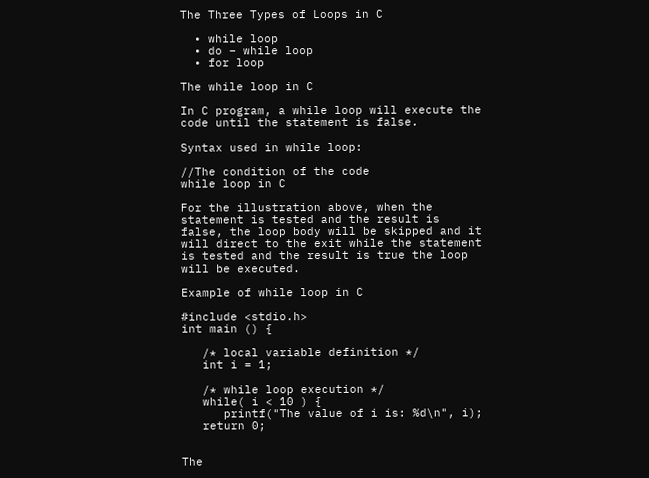The Three Types of Loops in C

  • while loop
  • do – while loop
  • for loop

The while loop in C

In C program, a while loop will execute the code until the statement is false.

Syntax used in while loop:

//The condition of the code
while loop in C

For the illustration above, when the statement is tested and the result is false, the loop body will be skipped and it will direct to the exit while the statement is tested and the result is true the loop will be executed.

Example of while loop in C

#include <stdio.h>
int main () {

   /* local variable definition */
   int i = 1;

   /* while loop execution */
   while( i < 10 ) {
      printf("The value of i is: %d\n", i);
   return 0;


The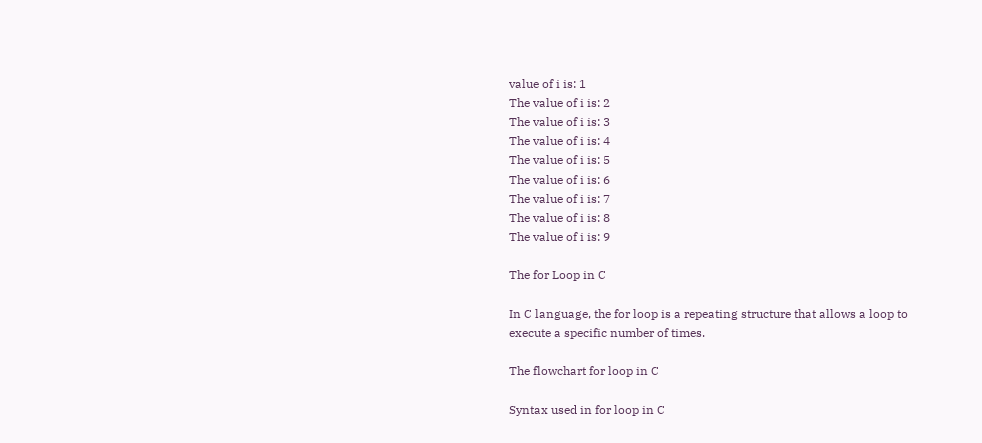value of i is: 1
The value of i is: 2
The value of i is: 3
The value of i is: 4
The value of i is: 5
The value of i is: 6
The value of i is: 7
The value of i is: 8
The value of i is: 9

The for Loop in C

In C language, the for loop is a repeating structure that allows a loop to execute a specific number of times.

The flowchart for loop in C

Syntax used in for loop in C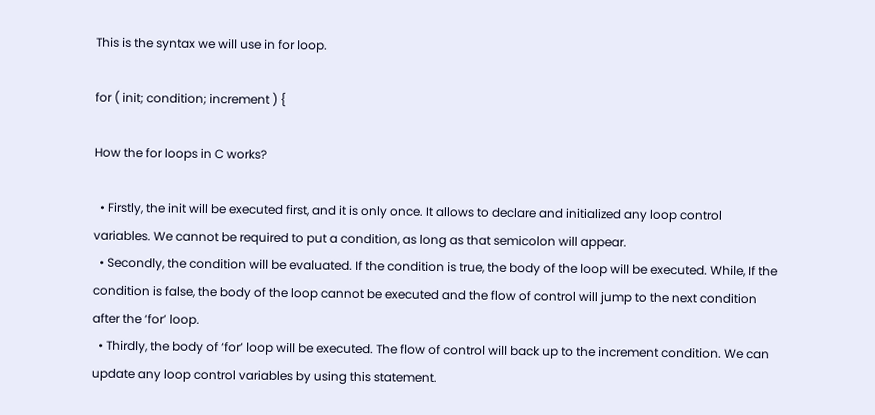This is the syntax we will use in for loop.

for ( init; condition; increment ) {

How the for loops in C works?

  • Firstly, the init will be executed first, and it is only once. It allows to declare and initialized any loop control variables. We cannot be required to put a condition, as long as that semicolon will appear.
  • Secondly, the condition will be evaluated. If the condition is true, the body of the loop will be executed. While, If the condition is false, the body of the loop cannot be executed and the flow of control will jump to the next condition after the ‘for’ loop.
  • Thirdly, the body of ‘for’ loop will be executed. The flow of control will back up to the increment condition. We can update any loop control variables by using this statement.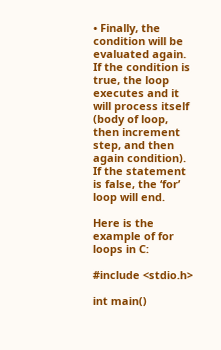• Finally, the condition will be evaluated again. If the condition is true, the loop executes and it will process itself (body of loop, then increment step, and then again condition). If the statement is false, the ‘for’ loop will end.

Here is the example of for loops in C:

#include <stdio.h>

int main()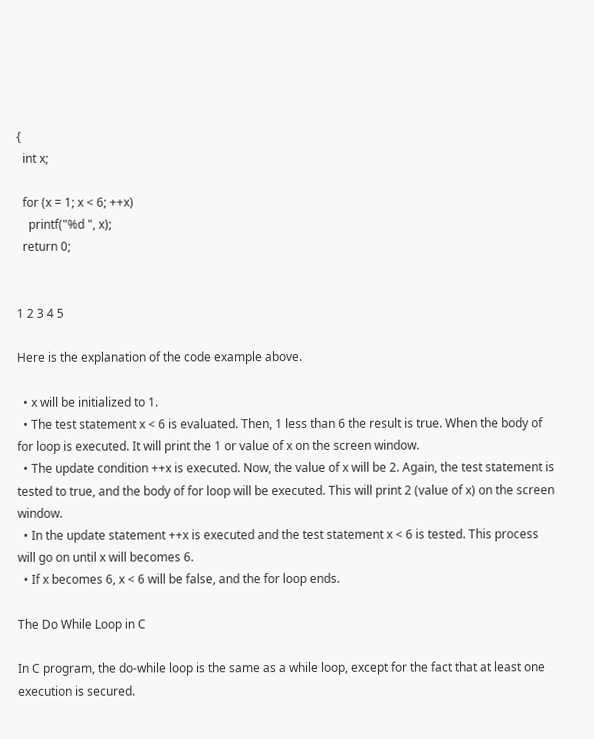{
  int x;

  for (x = 1; x < 6; ++x)
    printf("%d ", x);
  return 0;


1 2 3 4 5

Here is the explanation of the code example above.

  • x will be initialized to 1.
  • The test statement x < 6 is evaluated. Then, 1 less than 6 the result is true. When the body of for loop is executed. It will print the 1 or value of x on the screen window.
  • The update condition ++x is executed. Now, the value of x will be 2. Again, the test statement is tested to true, and the body of for loop will be executed. This will print 2 (value of x) on the screen window.
  • In the update statement ++x is executed and the test statement x < 6 is tested. This process will go on until x will becomes 6.
  • If x becomes 6, x < 6 will be false, and the for loop ends.

The Do While Loop in C

In C program, the do-while loop is the same as a while loop, except for the fact that at least one execution is secured.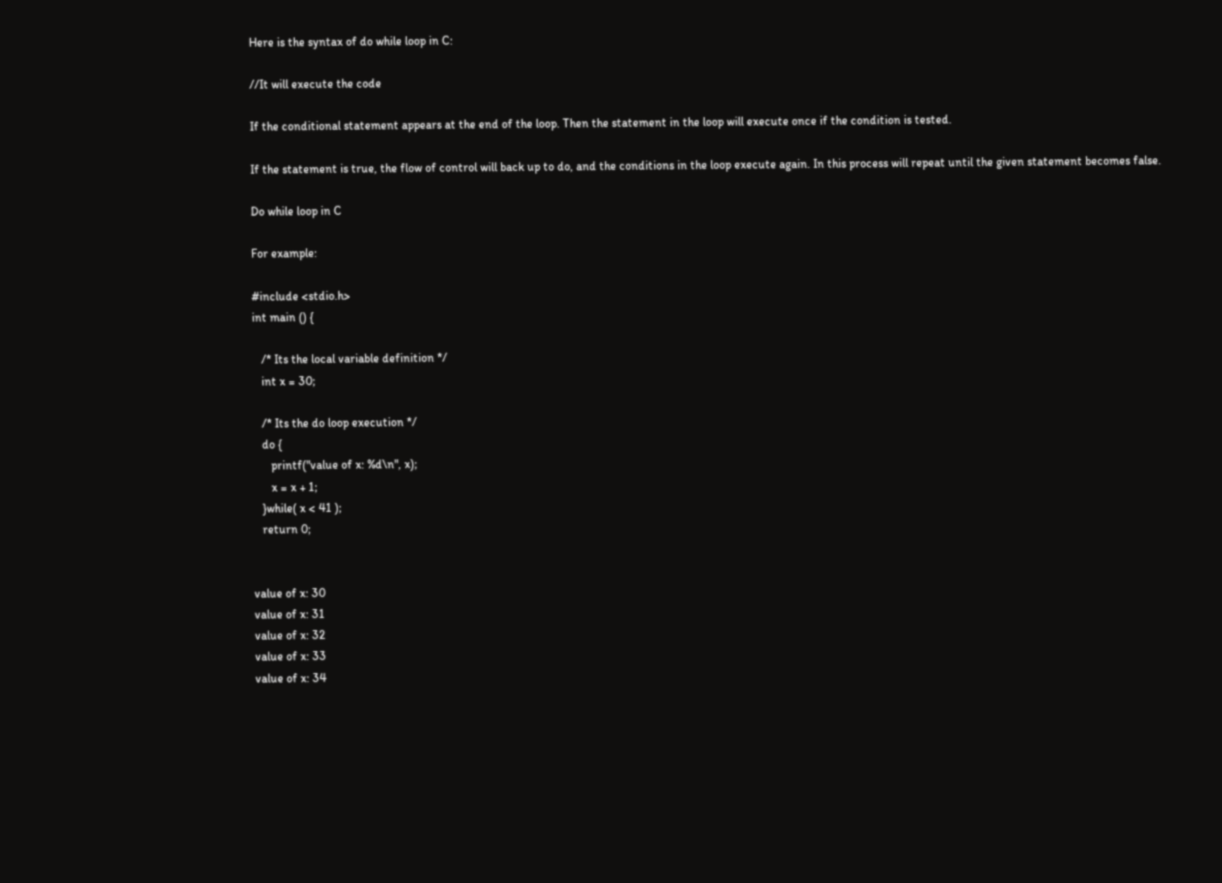Here is the syntax of do while loop in C:

//It will execute the code

If the conditional statement appears at the end of the loop. Then the statement in the loop will execute once if the condition is tested.

If the statement is true, the flow of control will back up to do, and the conditions in the loop execute again. In this process will repeat until the given statement becomes false.

Do while loop in C

For example:

#include <stdio.h>
int main () {

   /* Its the local variable definition */
   int x = 30;

   /* Its the do loop execution */
   do {
      printf("value of x: %d\n", x);
      x = x + 1;
   }while( x < 41 );
   return 0;


value of x: 30
value of x: 31
value of x: 32
value of x: 33
value of x: 34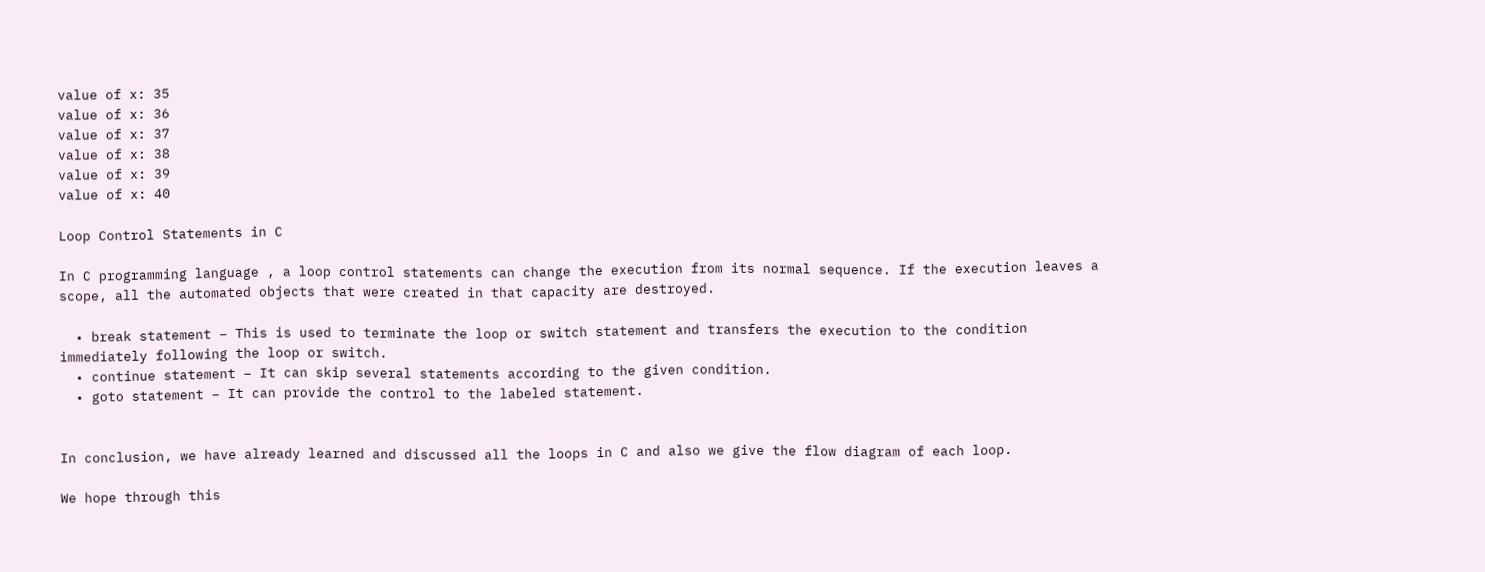value of x: 35
value of x: 36
value of x: 37
value of x: 38
value of x: 39
value of x: 40

Loop Control Statements in C

In C programming language , a loop control statements can change the execution from its normal sequence. If the execution leaves a scope, all the automated objects that were created in that capacity are destroyed.

  • break statement – This is used to terminate the loop or switch statement and transfers the execution to the condition immediately following the loop or switch.
  • continue statement – It can skip several statements according to the given condition.
  • goto statement – It can provide the control to the labeled statement.


In conclusion, we have already learned and discussed all the loops in C and also we give the flow diagram of each loop.

We hope through this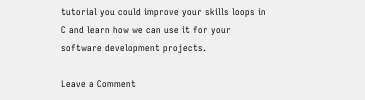tutorial you could improve your skills loops in C and learn how we can use it for your software development projects.

Leave a Comment